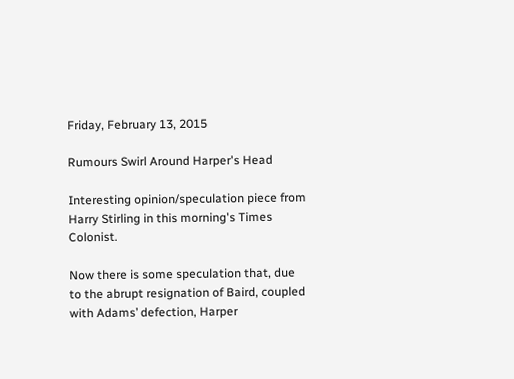Friday, February 13, 2015

Rumours Swirl Around Harper's Head

Interesting opinion/speculation piece from Harry Stirling in this morning's Times Colonist.

Now there is some speculation that, due to the abrupt resignation of Baird, coupled with Adams’ defection, Harper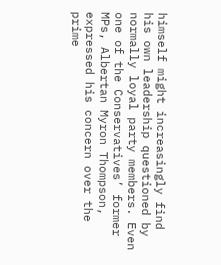himself might increasingly find his own leadership questioned by normally loyal party members. Even one of the Conservatives’ former MPs, Albertan Myron Thompson, expressed his concern over the prime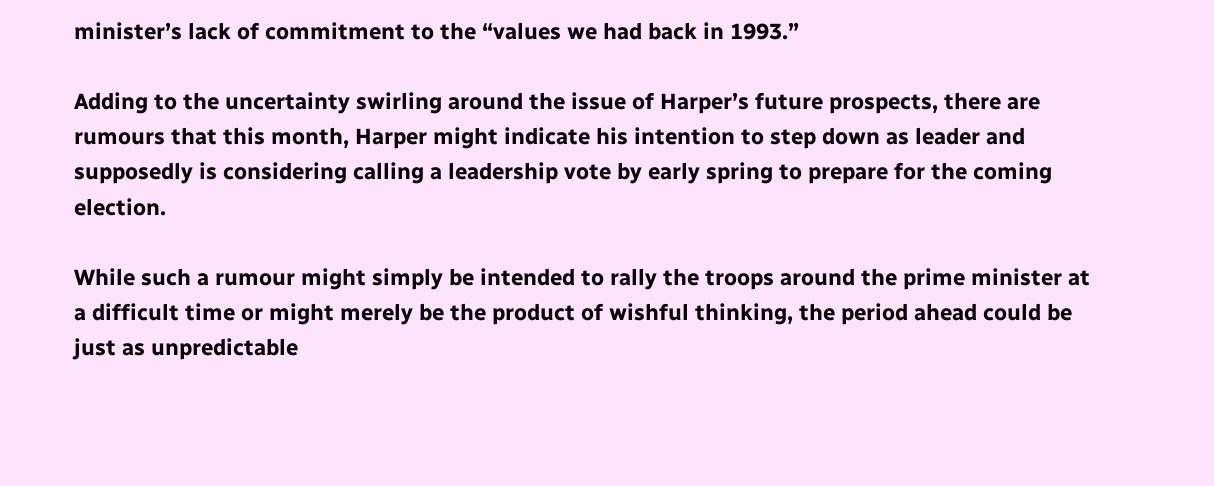minister’s lack of commitment to the “values we had back in 1993.”

Adding to the uncertainty swirling around the issue of Harper’s future prospects, there are rumours that this month, Harper might indicate his intention to step down as leader and supposedly is considering calling a leadership vote by early spring to prepare for the coming election.

While such a rumour might simply be intended to rally the troops around the prime minister at a difficult time or might merely be the product of wishful thinking, the period ahead could be just as unpredictable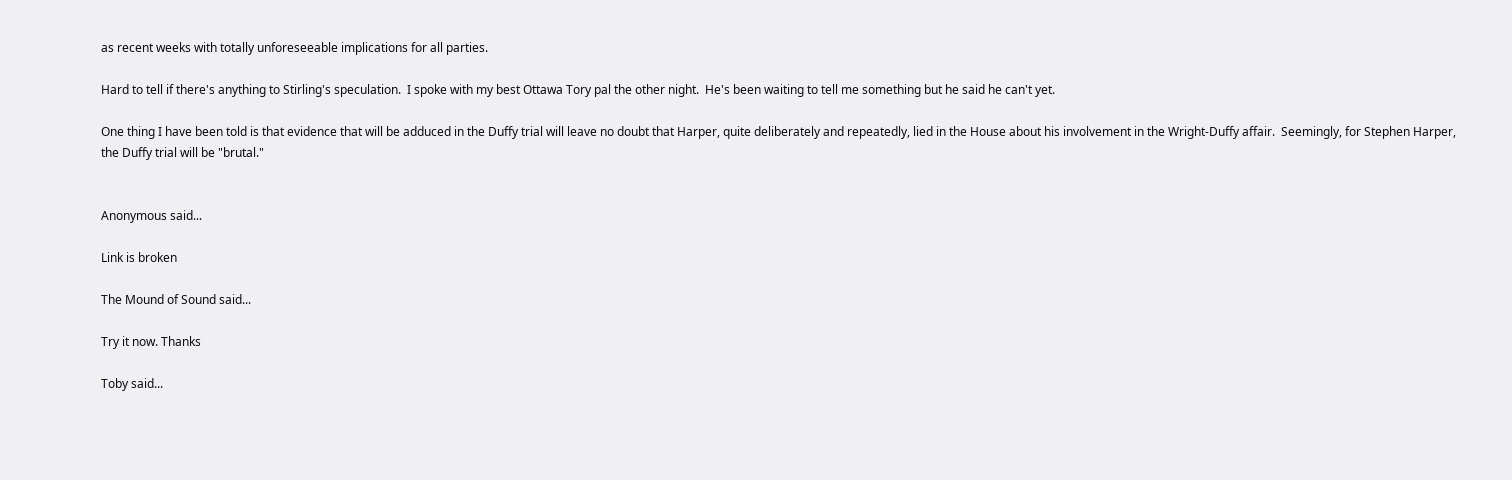as recent weeks with totally unforeseeable implications for all parties.

Hard to tell if there's anything to Stirling's speculation.  I spoke with my best Ottawa Tory pal the other night.  He's been waiting to tell me something but he said he can't yet.

One thing I have been told is that evidence that will be adduced in the Duffy trial will leave no doubt that Harper, quite deliberately and repeatedly, lied in the House about his involvement in the Wright-Duffy affair.  Seemingly, for Stephen Harper, the Duffy trial will be "brutal."


Anonymous said...

Link is broken

The Mound of Sound said...

Try it now. Thanks

Toby said...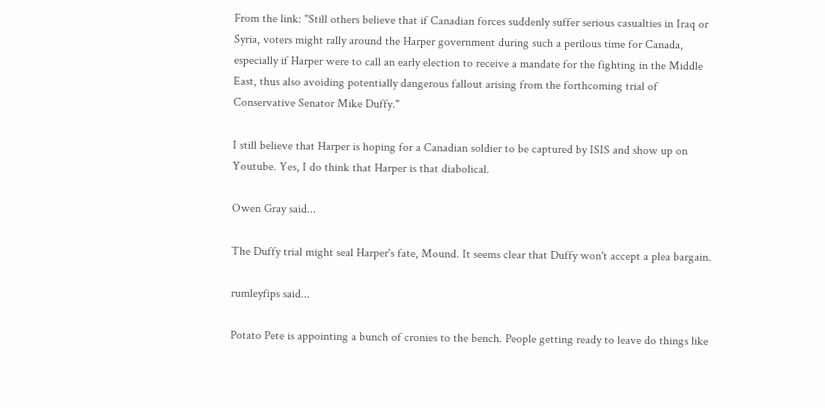From the link: "Still others believe that if Canadian forces suddenly suffer serious casualties in Iraq or Syria, voters might rally around the Harper government during such a perilous time for Canada, especially if Harper were to call an early election to receive a mandate for the fighting in the Middle East, thus also avoiding potentially dangerous fallout arising from the forthcoming trial of Conservative Senator Mike Duffy."

I still believe that Harper is hoping for a Canadian soldier to be captured by ISIS and show up on Youtube. Yes, I do think that Harper is that diabolical.

Owen Gray said...

The Duffy trial might seal Harper's fate, Mound. It seems clear that Duffy won't accept a plea bargain.

rumleyfips said...

Potato Pete is appointing a bunch of cronies to the bench. People getting ready to leave do things like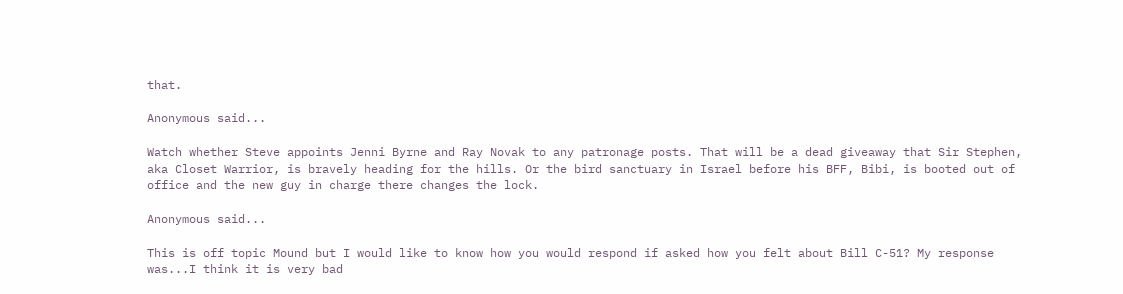that.

Anonymous said...

Watch whether Steve appoints Jenni Byrne and Ray Novak to any patronage posts. That will be a dead giveaway that Sir Stephen, aka Closet Warrior, is bravely heading for the hills. Or the bird sanctuary in Israel before his BFF, Bibi, is booted out of office and the new guy in charge there changes the lock.

Anonymous said...

This is off topic Mound but I would like to know how you would respond if asked how you felt about Bill C-51? My response was...I think it is very bad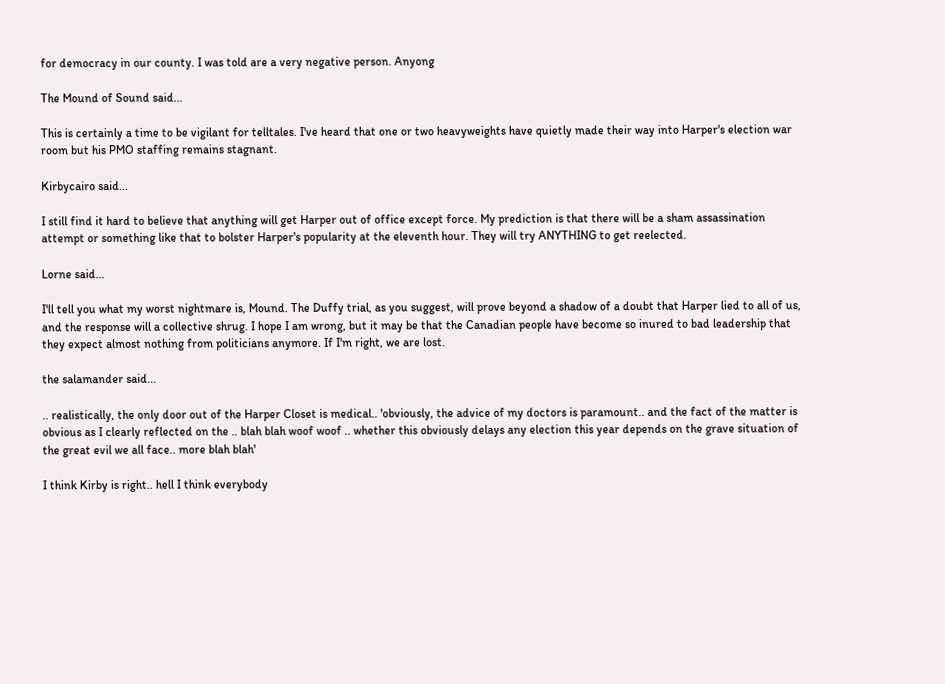for democracy in our county. I was told are a very negative person. Anyong

The Mound of Sound said...

This is certainly a time to be vigilant for telltales. I've heard that one or two heavyweights have quietly made their way into Harper's election war room but his PMO staffing remains stagnant.

Kirbycairo said...

I still find it hard to believe that anything will get Harper out of office except force. My prediction is that there will be a sham assassination attempt or something like that to bolster Harper's popularity at the eleventh hour. They will try ANYTHING to get reelected.

Lorne said...

I'll tell you what my worst nightmare is, Mound. The Duffy trial, as you suggest, will prove beyond a shadow of a doubt that Harper lied to all of us, and the response will a collective shrug. I hope I am wrong, but it may be that the Canadian people have become so inured to bad leadership that they expect almost nothing from politicians anymore. If I'm right, we are lost.

the salamander said...

.. realistically, the only door out of the Harper Closet is medical.. 'obviously, the advice of my doctors is paramount.. and the fact of the matter is obvious as I clearly reflected on the .. blah blah woof woof .. whether this obviously delays any election this year depends on the grave situation of the great evil we all face.. more blah blah'

I think Kirby is right.. hell I think everybody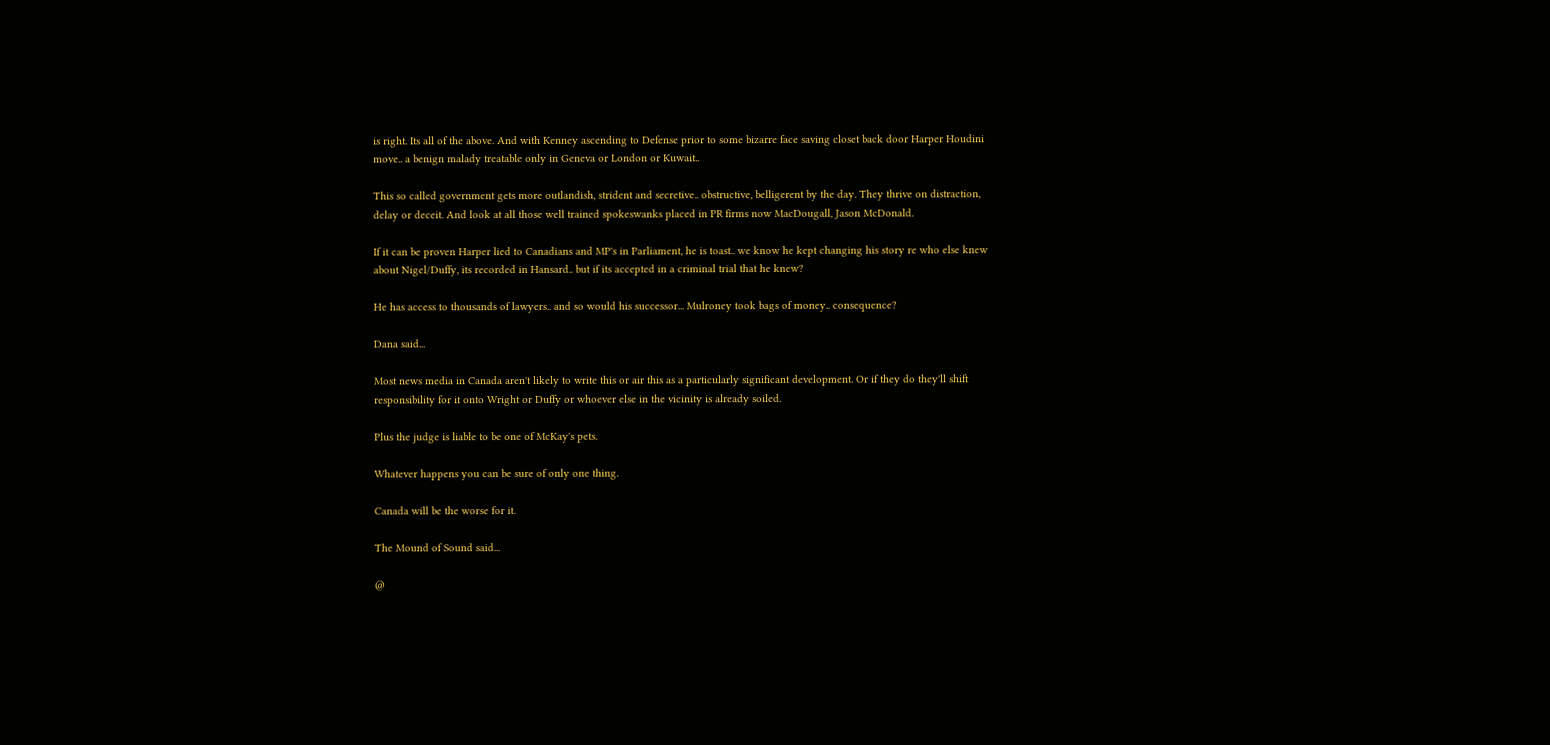is right. Its all of the above. And with Kenney ascending to Defense prior to some bizarre face saving closet back door Harper Houdini move.. a benign malady treatable only in Geneva or London or Kuwait..

This so called government gets more outlandish, strident and secretive.. obstructive, belligerent by the day. They thrive on distraction, delay or deceit. And look at all those well trained spokeswanks placed in PR firms now MacDougall, Jason McDonald.

If it can be proven Harper lied to Canadians and MP's in Parliament, he is toast.. we know he kept changing his story re who else knew about Nigel/Duffy, its recorded in Hansard.. but if its accepted in a criminal trial that he knew?

He has access to thousands of lawyers.. and so would his successor... Mulroney took bags of money.. consequence?

Dana said...

Most news media in Canada aren't likely to write this or air this as a particularly significant development. Or if they do they'll shift responsibility for it onto Wright or Duffy or whoever else in the vicinity is already soiled.

Plus the judge is liable to be one of McKay's pets.

Whatever happens you can be sure of only one thing.

Canada will be the worse for it.

The Mound of Sound said...

@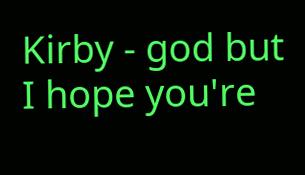Kirby - god but I hope you're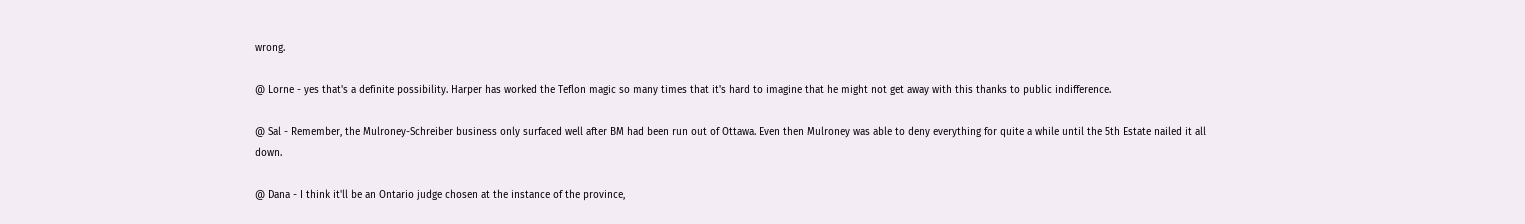wrong.

@ Lorne - yes that's a definite possibility. Harper has worked the Teflon magic so many times that it's hard to imagine that he might not get away with this thanks to public indifference.

@ Sal - Remember, the Mulroney-Schreiber business only surfaced well after BM had been run out of Ottawa. Even then Mulroney was able to deny everything for quite a while until the 5th Estate nailed it all down.

@ Dana - I think it'll be an Ontario judge chosen at the instance of the province,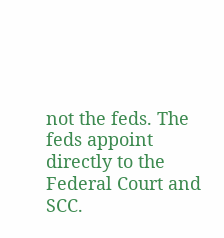not the feds. The feds appoint directly to the Federal Court and SCC.